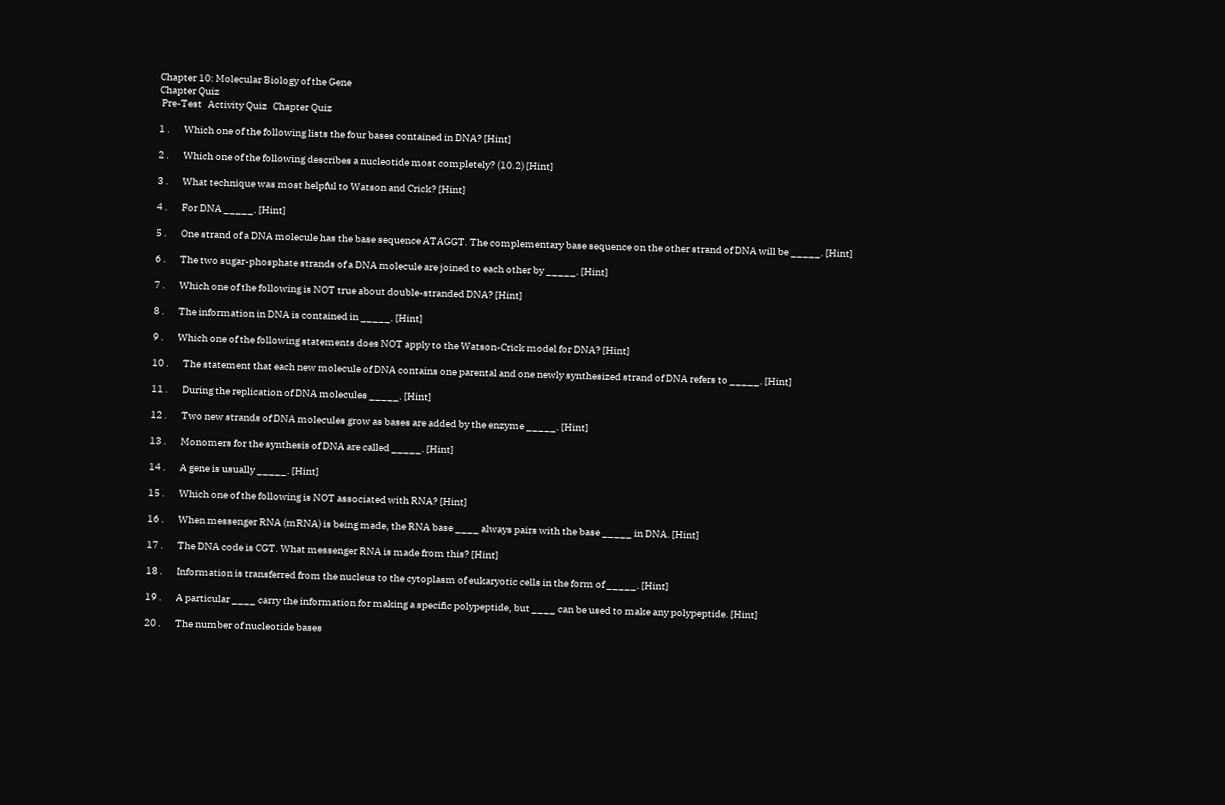Chapter 10: Molecular Biology of the Gene
Chapter Quiz
 Pre-Test   Activity Quiz   Chapter Quiz

1 .       Which one of the following lists the four bases contained in DNA? [Hint]

2 .       Which one of the following describes a nucleotide most completely? (10.2) [Hint]

3 .       What technique was most helpful to Watson and Crick? [Hint]

4 .       For DNA _____. [Hint]

5 .       One strand of a DNA molecule has the base sequence ATAGGT. The complementary base sequence on the other strand of DNA will be _____. [Hint]

6 .       The two sugar-phosphate strands of a DNA molecule are joined to each other by _____. [Hint]

7 .       Which one of the following is NOT true about double-stranded DNA? [Hint]

8 .       The information in DNA is contained in _____. [Hint]

9 .       Which one of the following statements does NOT apply to the Watson-Crick model for DNA? [Hint]

10 .       The statement that each new molecule of DNA contains one parental and one newly synthesized strand of DNA refers to _____. [Hint]

11 .       During the replication of DNA molecules _____. [Hint]

12 .       Two new strands of DNA molecules grow as bases are added by the enzyme _____. [Hint]

13 .       Monomers for the synthesis of DNA are called _____. [Hint]

14 .       A gene is usually _____. [Hint]

15 .       Which one of the following is NOT associated with RNA? [Hint]

16 .       When messenger RNA (mRNA) is being made, the RNA base ____ always pairs with the base _____ in DNA. [Hint]

17 .       The DNA code is CGT. What messenger RNA is made from this? [Hint]

18 .       Information is transferred from the nucleus to the cytoplasm of eukaryotic cells in the form of _____. [Hint]

19 .       A particular ____ carry the information for making a specific polypeptide, but ____ can be used to make any polypeptide. [Hint]

20 .       The number of nucleotide bases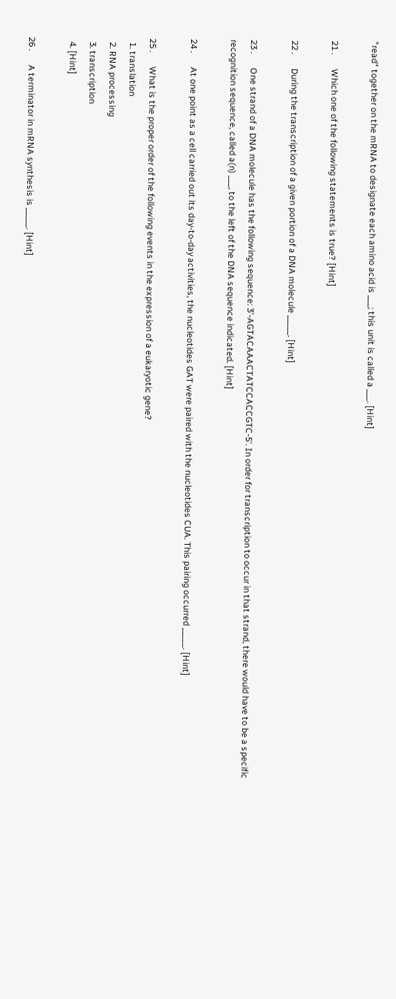"read" together on the mRNA to designate each amino acid is ___; this unit is called a ___. [Hint]

21 .       Which one of the following statements is true? [Hint]

22 .       During the transcription of a given portion of a DNA molecule _____. [Hint]

23 .       One strand of a DNA molecule has the following sequence: 3'-AGTACAAACTATCCACCGTC-5'. In order for transcription to occur in that strand, there would have to be a specific recognition sequence, called a(n) ___, to the left of the DNA sequence indicated. [Hint]

24 .       At one point as a cell carried out its day-to-day activities, the nucleotides GAT were paired with the nucleotides CUA. This pairing occurred _____. [Hint]

25 .       What is the proper order of the following events in the expression of a eukaryotic gene?
  1. translation
  2. RNA processing
  3. transcription
  4. [Hint]

26 .       A terminator in mRNA synthesis is _____. [Hint]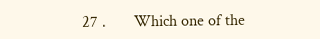27 .       Which one of the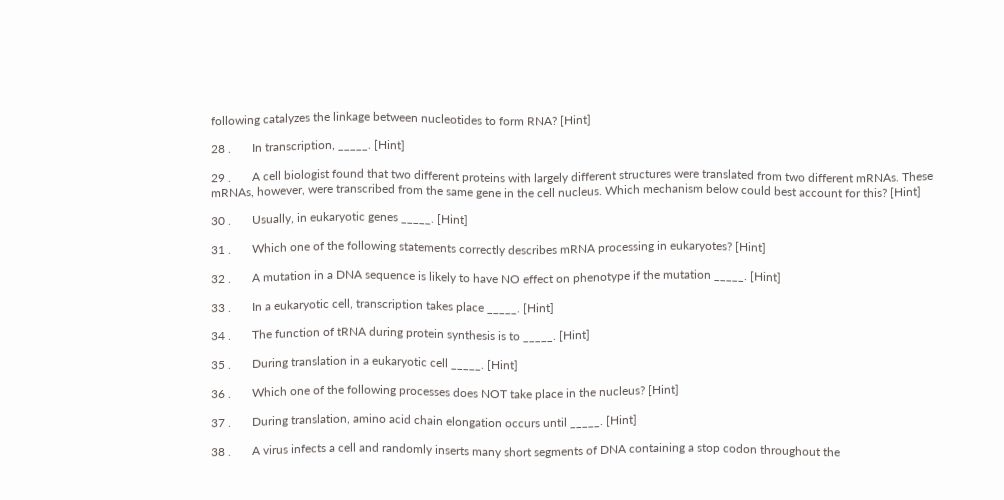following catalyzes the linkage between nucleotides to form RNA? [Hint]

28 .       In transcription, _____. [Hint]

29 .       A cell biologist found that two different proteins with largely different structures were translated from two different mRNAs. These mRNAs, however, were transcribed from the same gene in the cell nucleus. Which mechanism below could best account for this? [Hint]

30 .       Usually, in eukaryotic genes _____. [Hint]

31 .       Which one of the following statements correctly describes mRNA processing in eukaryotes? [Hint]

32 .       A mutation in a DNA sequence is likely to have NO effect on phenotype if the mutation _____. [Hint]

33 .       In a eukaryotic cell, transcription takes place _____. [Hint]

34 .       The function of tRNA during protein synthesis is to _____. [Hint]

35 .       During translation in a eukaryotic cell _____. [Hint]

36 .       Which one of the following processes does NOT take place in the nucleus? [Hint]

37 .       During translation, amino acid chain elongation occurs until _____. [Hint]

38 .       A virus infects a cell and randomly inserts many short segments of DNA containing a stop codon throughout the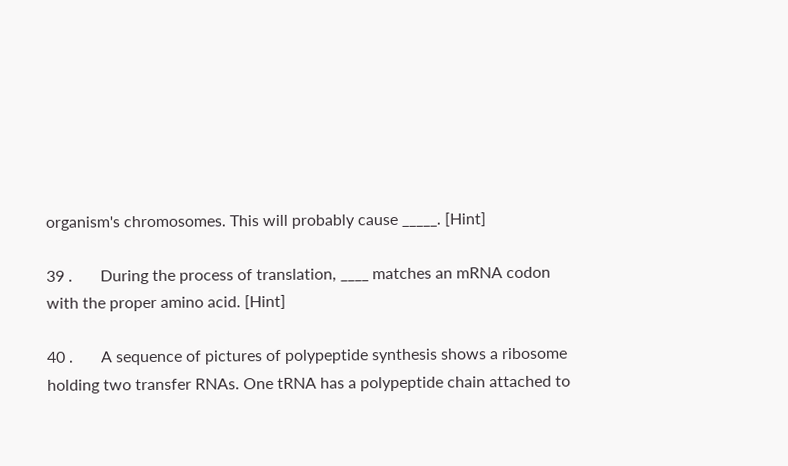organism's chromosomes. This will probably cause _____. [Hint]

39 .       During the process of translation, ____ matches an mRNA codon with the proper amino acid. [Hint]

40 .       A sequence of pictures of polypeptide synthesis shows a ribosome holding two transfer RNAs. One tRNA has a polypeptide chain attached to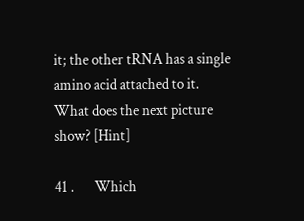it; the other tRNA has a single amino acid attached to it. What does the next picture show? [Hint]

41 .       Which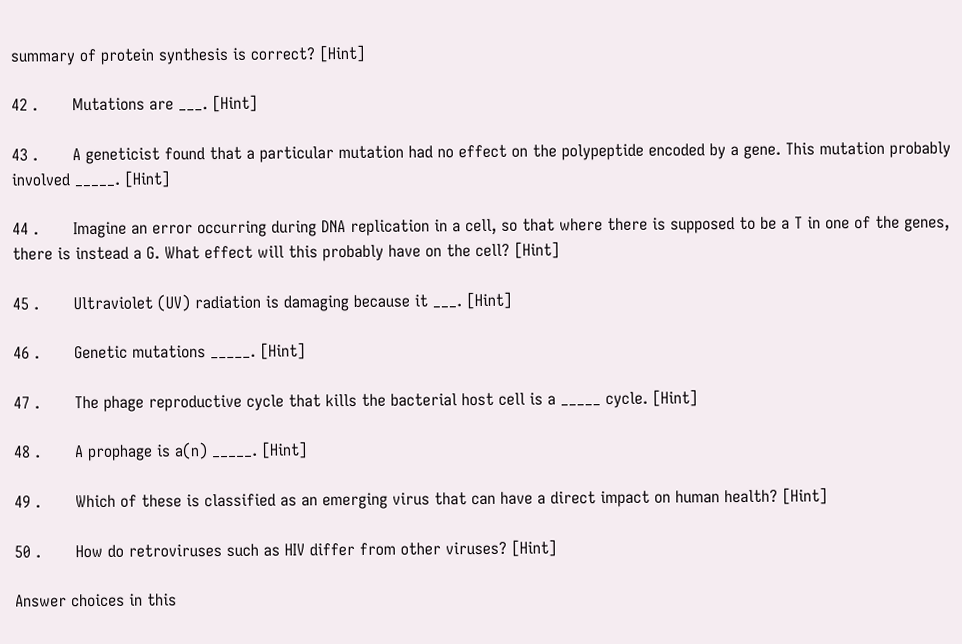summary of protein synthesis is correct? [Hint]

42 .       Mutations are ___. [Hint]

43 .       A geneticist found that a particular mutation had no effect on the polypeptide encoded by a gene. This mutation probably involved _____. [Hint]

44 .       Imagine an error occurring during DNA replication in a cell, so that where there is supposed to be a T in one of the genes, there is instead a G. What effect will this probably have on the cell? [Hint]

45 .       Ultraviolet (UV) radiation is damaging because it ___. [Hint]

46 .       Genetic mutations _____. [Hint]

47 .       The phage reproductive cycle that kills the bacterial host cell is a _____ cycle. [Hint]

48 .       A prophage is a(n) _____. [Hint]

49 .       Which of these is classified as an emerging virus that can have a direct impact on human health? [Hint]

50 .       How do retroviruses such as HIV differ from other viruses? [Hint]

Answer choices in this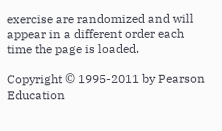exercise are randomized and will appear in a different order each time the page is loaded.

Copyright © 1995-2011 by Pearson Education